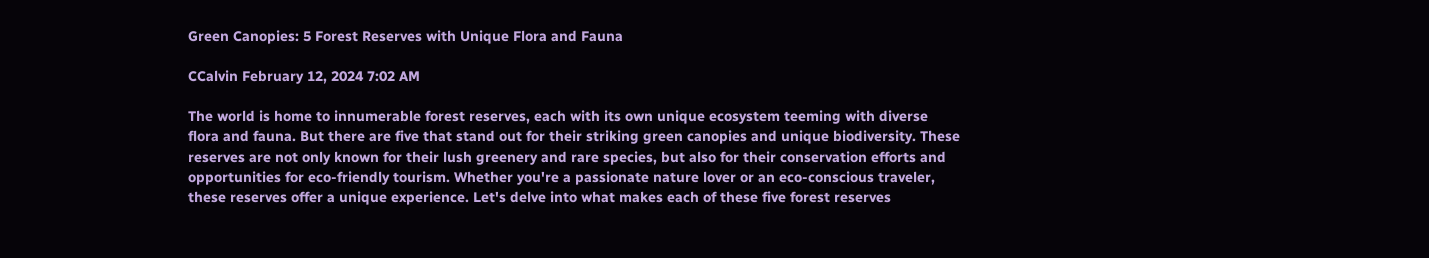Green Canopies: 5 Forest Reserves with Unique Flora and Fauna

CCalvin February 12, 2024 7:02 AM

The world is home to innumerable forest reserves, each with its own unique ecosystem teeming with diverse flora and fauna. But there are five that stand out for their striking green canopies and unique biodiversity. These reserves are not only known for their lush greenery and rare species, but also for their conservation efforts and opportunities for eco-friendly tourism. Whether you're a passionate nature lover or an eco-conscious traveler, these reserves offer a unique experience. Let's delve into what makes each of these five forest reserves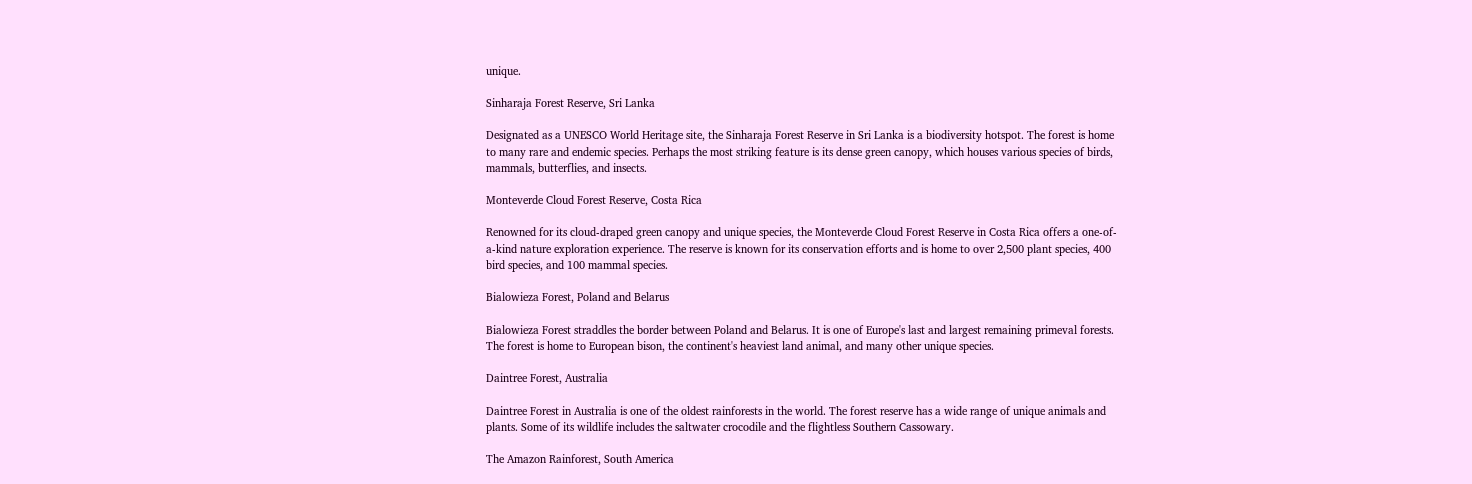unique.

Sinharaja Forest Reserve, Sri Lanka

Designated as a UNESCO World Heritage site, the Sinharaja Forest Reserve in Sri Lanka is a biodiversity hotspot. The forest is home to many rare and endemic species. Perhaps the most striking feature is its dense green canopy, which houses various species of birds, mammals, butterflies, and insects.

Monteverde Cloud Forest Reserve, Costa Rica

Renowned for its cloud-draped green canopy and unique species, the Monteverde Cloud Forest Reserve in Costa Rica offers a one-of-a-kind nature exploration experience. The reserve is known for its conservation efforts and is home to over 2,500 plant species, 400 bird species, and 100 mammal species.

Bialowieza Forest, Poland and Belarus

Bialowieza Forest straddles the border between Poland and Belarus. It is one of Europe's last and largest remaining primeval forests. The forest is home to European bison, the continent's heaviest land animal, and many other unique species.

Daintree Forest, Australia

Daintree Forest in Australia is one of the oldest rainforests in the world. The forest reserve has a wide range of unique animals and plants. Some of its wildlife includes the saltwater crocodile and the flightless Southern Cassowary.

The Amazon Rainforest, South America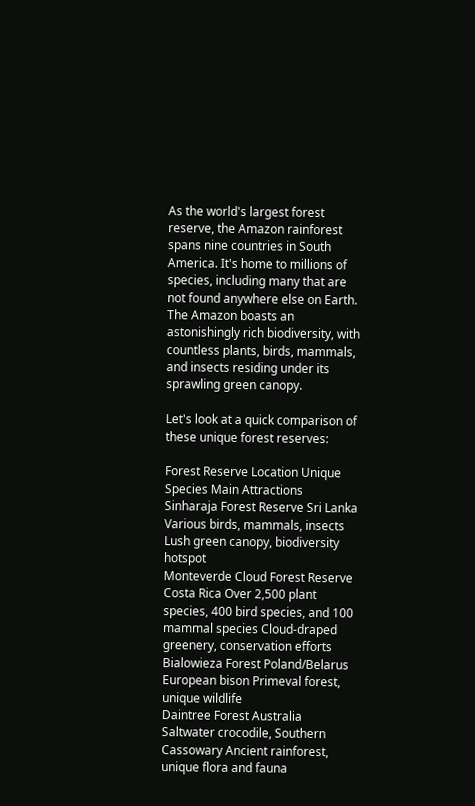As the world's largest forest reserve, the Amazon rainforest spans nine countries in South America. It's home to millions of species, including many that are not found anywhere else on Earth. The Amazon boasts an astonishingly rich biodiversity, with countless plants, birds, mammals, and insects residing under its sprawling green canopy.

Let's look at a quick comparison of these unique forest reserves:

Forest Reserve Location Unique Species Main Attractions
Sinharaja Forest Reserve Sri Lanka Various birds, mammals, insects Lush green canopy, biodiversity hotspot
Monteverde Cloud Forest Reserve Costa Rica Over 2,500 plant species, 400 bird species, and 100 mammal species Cloud-draped greenery, conservation efforts
Bialowieza Forest Poland/Belarus European bison Primeval forest, unique wildlife
Daintree Forest Australia Saltwater crocodile, Southern Cassowary Ancient rainforest, unique flora and fauna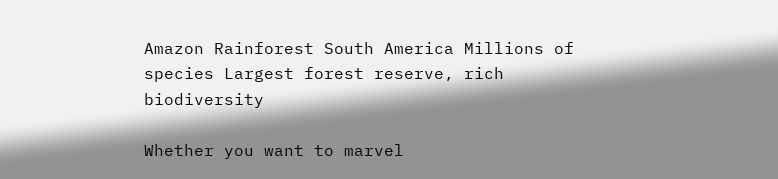Amazon Rainforest South America Millions of species Largest forest reserve, rich biodiversity

Whether you want to marvel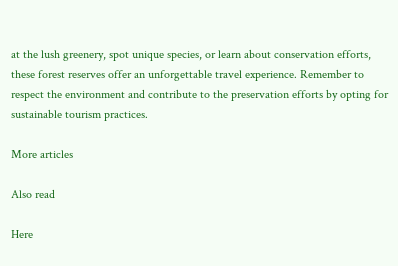at the lush greenery, spot unique species, or learn about conservation efforts, these forest reserves offer an unforgettable travel experience. Remember to respect the environment and contribute to the preservation efforts by opting for sustainable tourism practices.

More articles

Also read

Here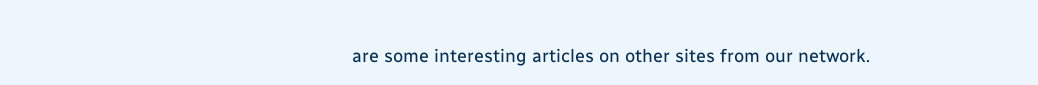are some interesting articles on other sites from our network.